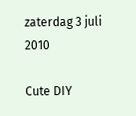zaterdag 3 juli 2010

Cute DIY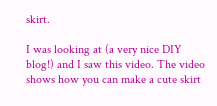skirt.

I was looking at (a very nice DIY blog!) and I saw this video. The video shows how you can make a cute skirt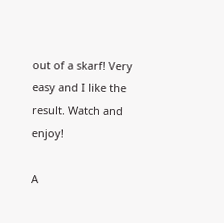out of a skarf! Very easy and I like the result. Watch and enjoy!

A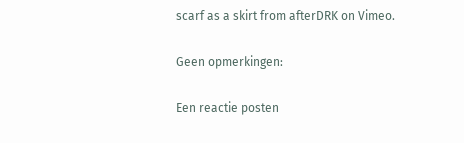scarf as a skirt from afterDRK on Vimeo.

Geen opmerkingen:

Een reactie posten